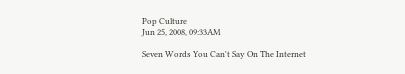Pop Culture
Jun 25, 2008, 09:33AM

Seven Words You Can't Say On The Internet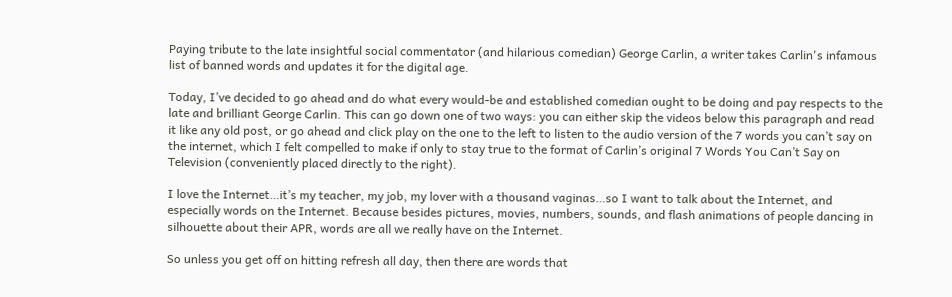Paying tribute to the late insightful social commentator (and hilarious comedian) George Carlin, a writer takes Carlin's infamous list of banned words and updates it for the digital age.

Today, I’ve decided to go ahead and do what every would-be and established comedian ought to be doing and pay respects to the late and brilliant George Carlin. This can go down one of two ways: you can either skip the videos below this paragraph and read it like any old post, or go ahead and click play on the one to the left to listen to the audio version of the 7 words you can’t say on the internet, which I felt compelled to make if only to stay true to the format of Carlin’s original 7 Words You Can’t Say on Television (conveniently placed directly to the right).

I love the Internet…it’s my teacher, my job, my lover with a thousand vaginas…so I want to talk about the Internet, and especially words on the Internet. Because besides pictures, movies, numbers, sounds, and flash animations of people dancing in silhouette about their APR, words are all we really have on the Internet.

So unless you get off on hitting refresh all day, then there are words that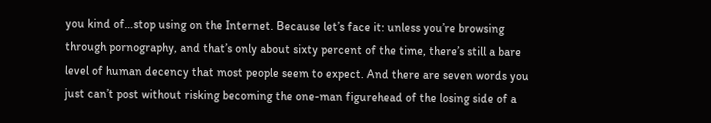you kind of…stop using on the Internet. Because let’s face it: unless you’re browsing through pornography, and that’s only about sixty percent of the time, there’s still a bare level of human decency that most people seem to expect. And there are seven words you just can’t post without risking becoming the one-man figurehead of the losing side of a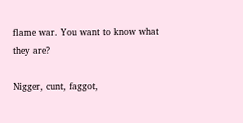flame war. You want to know what they are?

Nigger, cunt, faggot,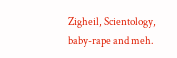Zigheil, Scientology, baby-rape and meh.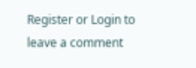Register or Login to leave a comment